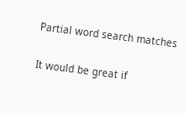Partial word search matches

It would be great if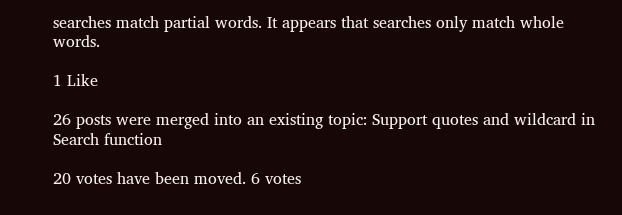searches match partial words. It appears that searches only match whole words.

1 Like

26 posts were merged into an existing topic: Support quotes and wildcard in Search function

20 votes have been moved. 6 votes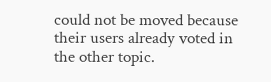could not be moved because their users already voted in the other topic.